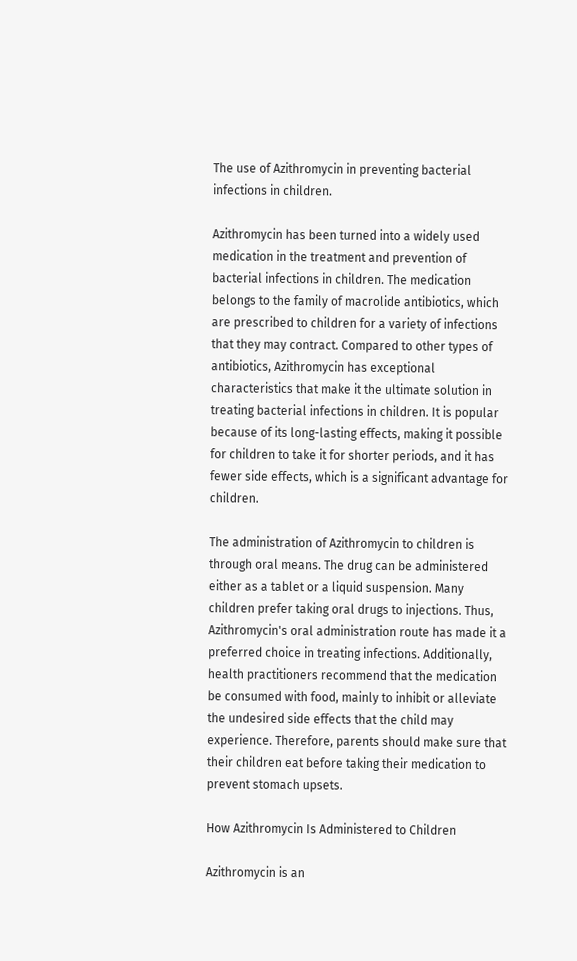The use of Azithromycin in preventing bacterial infections in children.

Azithromycin has been turned into a widely used medication in the treatment and prevention of bacterial infections in children. The medication belongs to the family of macrolide antibiotics, which are prescribed to children for a variety of infections that they may contract. Compared to other types of antibiotics, Azithromycin has exceptional characteristics that make it the ultimate solution in treating bacterial infections in children. It is popular because of its long-lasting effects, making it possible for children to take it for shorter periods, and it has fewer side effects, which is a significant advantage for children.

The administration of Azithromycin to children is through oral means. The drug can be administered either as a tablet or a liquid suspension. Many children prefer taking oral drugs to injections. Thus, Azithromycin's oral administration route has made it a preferred choice in treating infections. Additionally, health practitioners recommend that the medication be consumed with food, mainly to inhibit or alleviate the undesired side effects that the child may experience. Therefore, parents should make sure that their children eat before taking their medication to prevent stomach upsets.

How Azithromycin Is Administered to Children

Azithromycin is an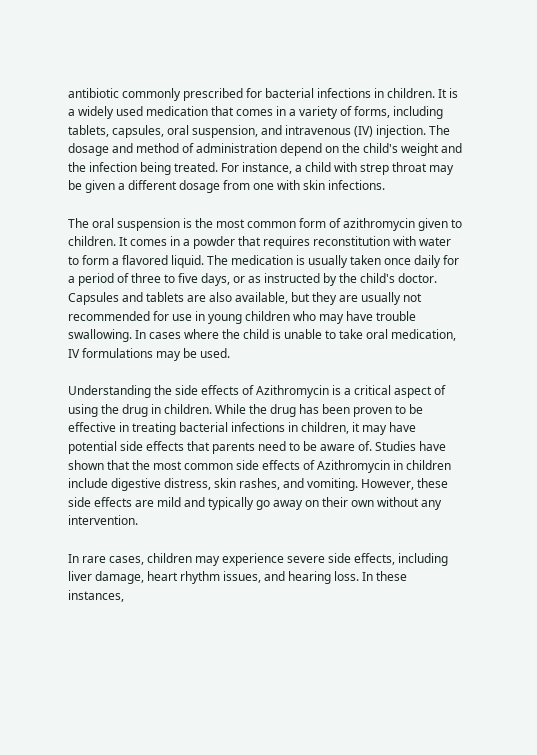antibiotic commonly prescribed for bacterial infections in children. It is a widely used medication that comes in a variety of forms, including tablets, capsules, oral suspension, and intravenous (IV) injection. The dosage and method of administration depend on the child's weight and the infection being treated. For instance, a child with strep throat may be given a different dosage from one with skin infections.

The oral suspension is the most common form of azithromycin given to children. It comes in a powder that requires reconstitution with water to form a flavored liquid. The medication is usually taken once daily for a period of three to five days, or as instructed by the child's doctor. Capsules and tablets are also available, but they are usually not recommended for use in young children who may have trouble swallowing. In cases where the child is unable to take oral medication, IV formulations may be used.

Understanding the side effects of Azithromycin is a critical aspect of using the drug in children. While the drug has been proven to be effective in treating bacterial infections in children, it may have potential side effects that parents need to be aware of. Studies have shown that the most common side effects of Azithromycin in children include digestive distress, skin rashes, and vomiting. However, these side effects are mild and typically go away on their own without any intervention.

In rare cases, children may experience severe side effects, including liver damage, heart rhythm issues, and hearing loss. In these instances,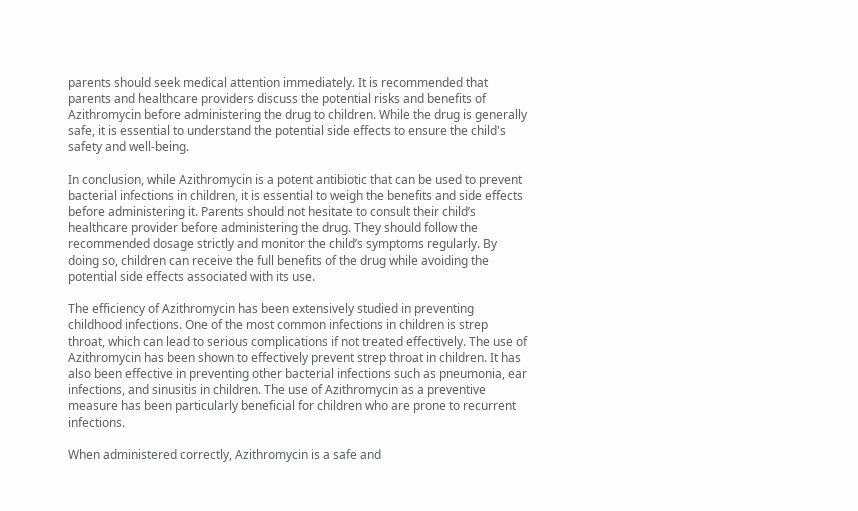parents should seek medical attention immediately. It is recommended that parents and healthcare providers discuss the potential risks and benefits of Azithromycin before administering the drug to children. While the drug is generally safe, it is essential to understand the potential side effects to ensure the child's safety and well-being.

In conclusion, while Azithromycin is a potent antibiotic that can be used to prevent bacterial infections in children, it is essential to weigh the benefits and side effects before administering it. Parents should not hesitate to consult their child’s healthcare provider before administering the drug. They should follow the recommended dosage strictly and monitor the child’s symptoms regularly. By doing so, children can receive the full benefits of the drug while avoiding the potential side effects associated with its use.

The efficiency of Azithromycin has been extensively studied in preventing childhood infections. One of the most common infections in children is strep throat, which can lead to serious complications if not treated effectively. The use of Azithromycin has been shown to effectively prevent strep throat in children. It has also been effective in preventing other bacterial infections such as pneumonia, ear infections, and sinusitis in children. The use of Azithromycin as a preventive measure has been particularly beneficial for children who are prone to recurrent infections.

When administered correctly, Azithromycin is a safe and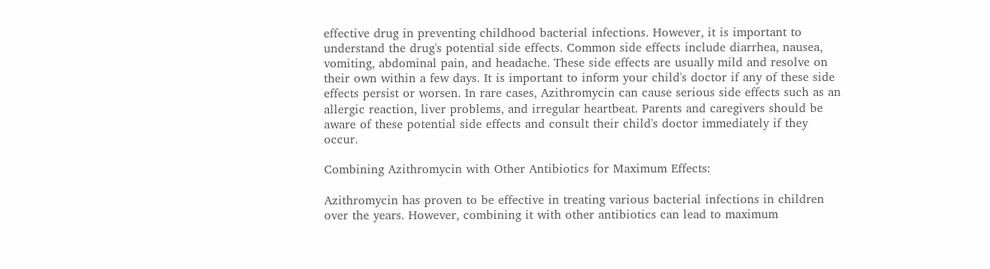effective drug in preventing childhood bacterial infections. However, it is important to understand the drug's potential side effects. Common side effects include diarrhea, nausea, vomiting, abdominal pain, and headache. These side effects are usually mild and resolve on their own within a few days. It is important to inform your child's doctor if any of these side effects persist or worsen. In rare cases, Azithromycin can cause serious side effects such as an allergic reaction, liver problems, and irregular heartbeat. Parents and caregivers should be aware of these potential side effects and consult their child's doctor immediately if they occur.

Combining Azithromycin with Other Antibiotics for Maximum Effects:

Azithromycin has proven to be effective in treating various bacterial infections in children over the years. However, combining it with other antibiotics can lead to maximum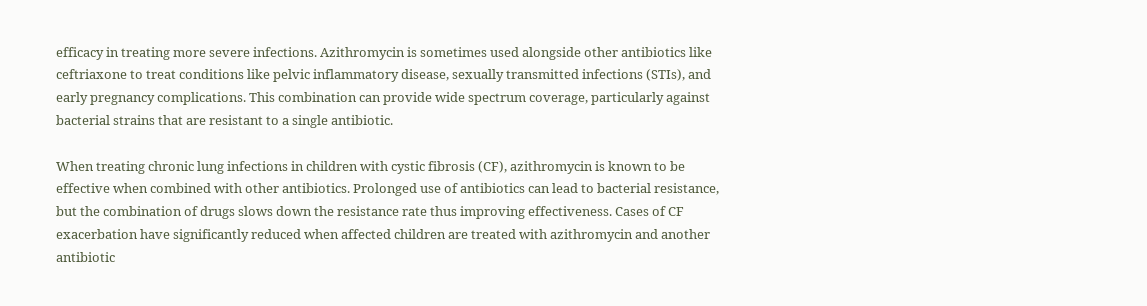efficacy in treating more severe infections. Azithromycin is sometimes used alongside other antibiotics like ceftriaxone to treat conditions like pelvic inflammatory disease, sexually transmitted infections (STIs), and early pregnancy complications. This combination can provide wide spectrum coverage, particularly against bacterial strains that are resistant to a single antibiotic.

When treating chronic lung infections in children with cystic fibrosis (CF), azithromycin is known to be effective when combined with other antibiotics. Prolonged use of antibiotics can lead to bacterial resistance, but the combination of drugs slows down the resistance rate thus improving effectiveness. Cases of CF exacerbation have significantly reduced when affected children are treated with azithromycin and another antibiotic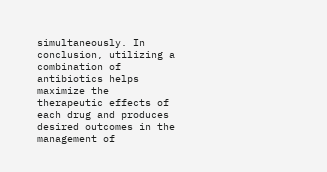simultaneously. In conclusion, utilizing a combination of antibiotics helps maximize the therapeutic effects of each drug and produces desired outcomes in the management of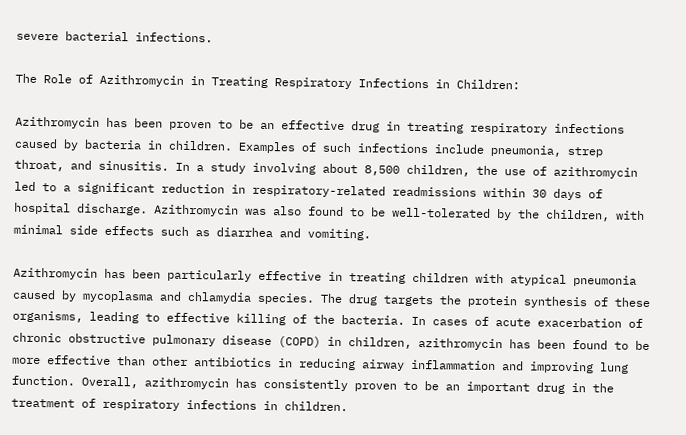severe bacterial infections.

The Role of Azithromycin in Treating Respiratory Infections in Children:

Azithromycin has been proven to be an effective drug in treating respiratory infections caused by bacteria in children. Examples of such infections include pneumonia, strep throat, and sinusitis. In a study involving about 8,500 children, the use of azithromycin led to a significant reduction in respiratory-related readmissions within 30 days of hospital discharge. Azithromycin was also found to be well-tolerated by the children, with minimal side effects such as diarrhea and vomiting.

Azithromycin has been particularly effective in treating children with atypical pneumonia caused by mycoplasma and chlamydia species. The drug targets the protein synthesis of these organisms, leading to effective killing of the bacteria. In cases of acute exacerbation of chronic obstructive pulmonary disease (COPD) in children, azithromycin has been found to be more effective than other antibiotics in reducing airway inflammation and improving lung function. Overall, azithromycin has consistently proven to be an important drug in the treatment of respiratory infections in children.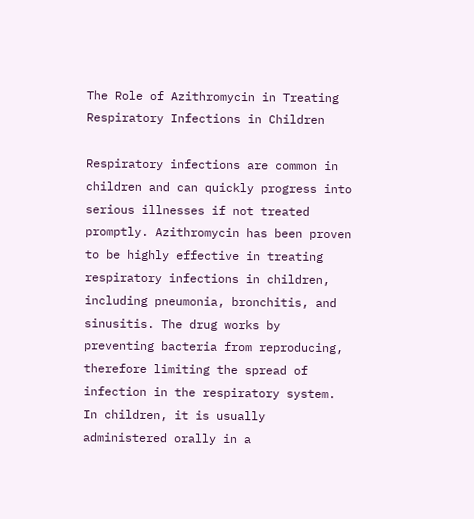The Role of Azithromycin in Treating Respiratory Infections in Children

Respiratory infections are common in children and can quickly progress into serious illnesses if not treated promptly. Azithromycin has been proven to be highly effective in treating respiratory infections in children, including pneumonia, bronchitis, and sinusitis. The drug works by preventing bacteria from reproducing, therefore limiting the spread of infection in the respiratory system. In children, it is usually administered orally in a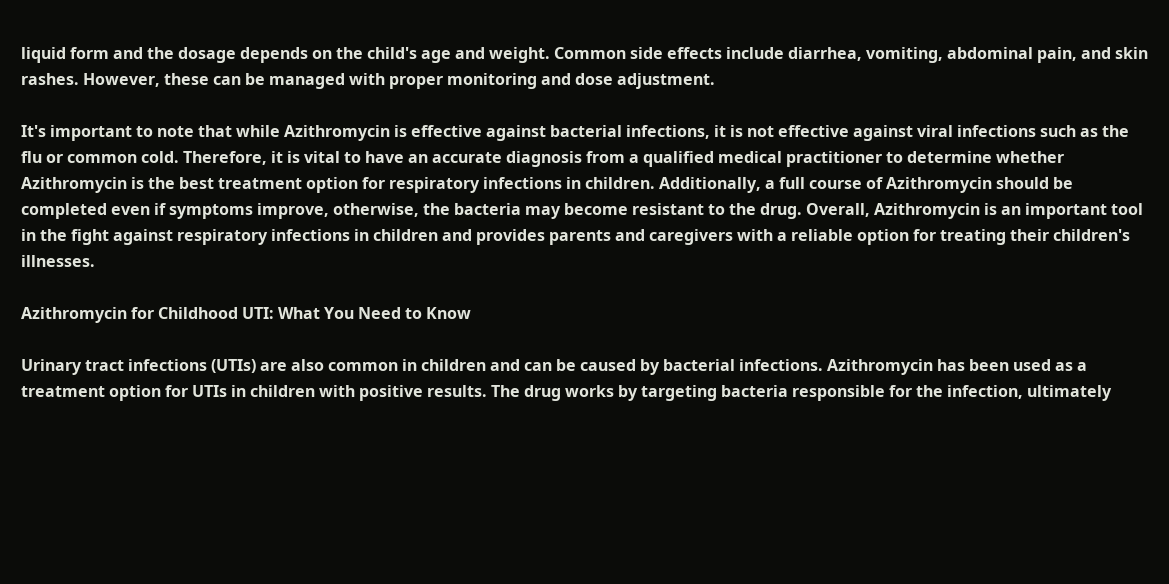liquid form and the dosage depends on the child's age and weight. Common side effects include diarrhea, vomiting, abdominal pain, and skin rashes. However, these can be managed with proper monitoring and dose adjustment.

It's important to note that while Azithromycin is effective against bacterial infections, it is not effective against viral infections such as the flu or common cold. Therefore, it is vital to have an accurate diagnosis from a qualified medical practitioner to determine whether Azithromycin is the best treatment option for respiratory infections in children. Additionally, a full course of Azithromycin should be completed even if symptoms improve, otherwise, the bacteria may become resistant to the drug. Overall, Azithromycin is an important tool in the fight against respiratory infections in children and provides parents and caregivers with a reliable option for treating their children's illnesses.

Azithromycin for Childhood UTI: What You Need to Know

Urinary tract infections (UTIs) are also common in children and can be caused by bacterial infections. Azithromycin has been used as a treatment option for UTIs in children with positive results. The drug works by targeting bacteria responsible for the infection, ultimately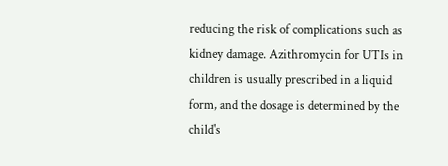reducing the risk of complications such as kidney damage. Azithromycin for UTIs in children is usually prescribed in a liquid form, and the dosage is determined by the child's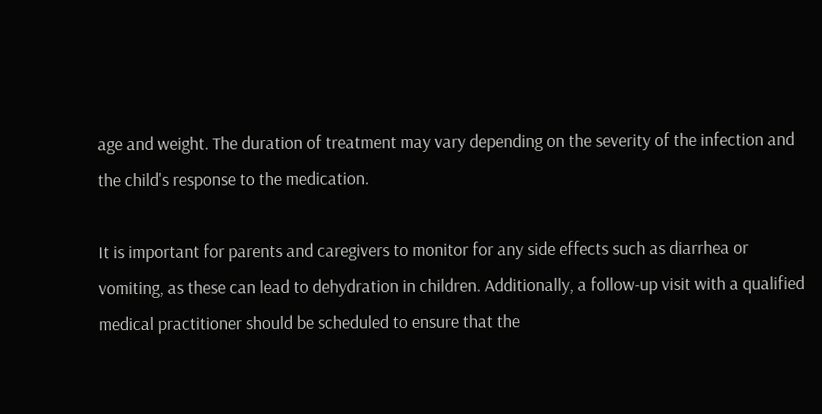age and weight. The duration of treatment may vary depending on the severity of the infection and the child's response to the medication.

It is important for parents and caregivers to monitor for any side effects such as diarrhea or vomiting, as these can lead to dehydration in children. Additionally, a follow-up visit with a qualified medical practitioner should be scheduled to ensure that the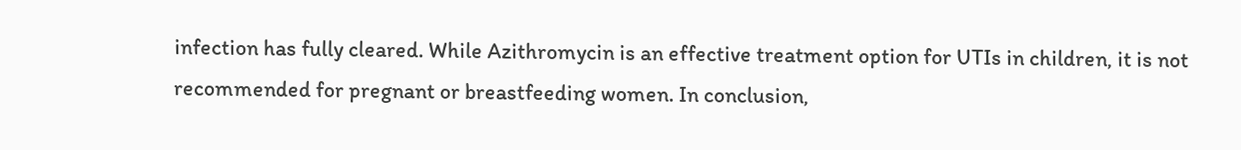infection has fully cleared. While Azithromycin is an effective treatment option for UTIs in children, it is not recommended for pregnant or breastfeeding women. In conclusion,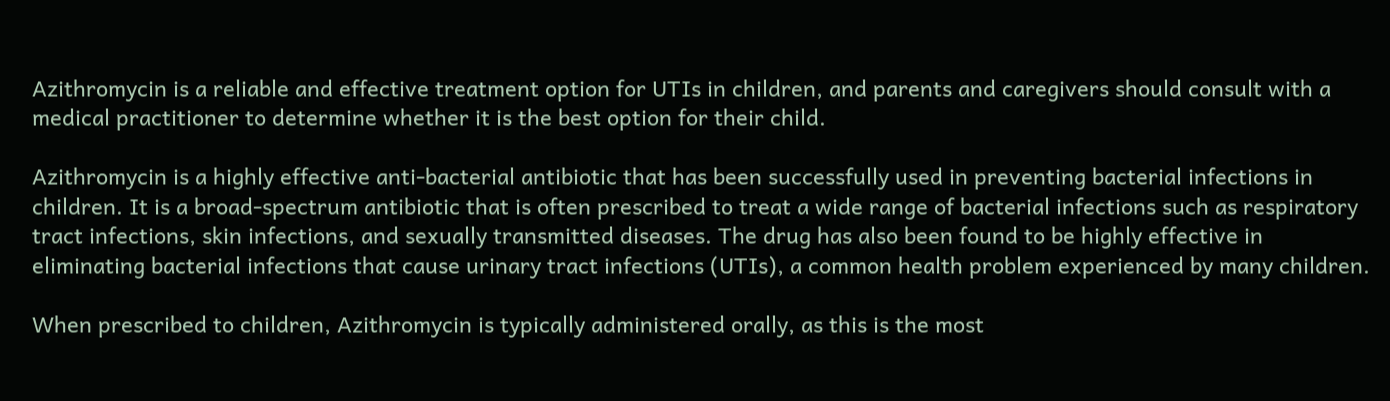Azithromycin is a reliable and effective treatment option for UTIs in children, and parents and caregivers should consult with a medical practitioner to determine whether it is the best option for their child.

Azithromycin is a highly effective anti-bacterial antibiotic that has been successfully used in preventing bacterial infections in children. It is a broad-spectrum antibiotic that is often prescribed to treat a wide range of bacterial infections such as respiratory tract infections, skin infections, and sexually transmitted diseases. The drug has also been found to be highly effective in eliminating bacterial infections that cause urinary tract infections (UTIs), a common health problem experienced by many children.

When prescribed to children, Azithromycin is typically administered orally, as this is the most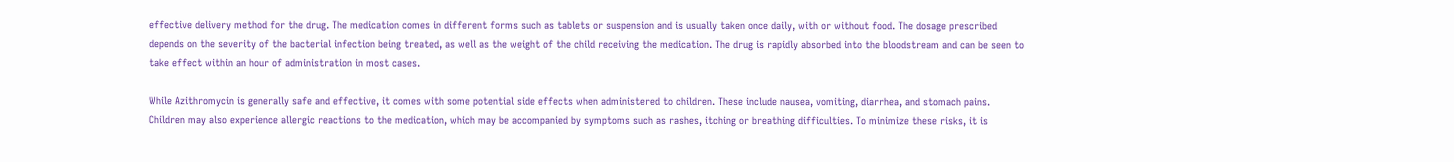effective delivery method for the drug. The medication comes in different forms such as tablets or suspension and is usually taken once daily, with or without food. The dosage prescribed depends on the severity of the bacterial infection being treated, as well as the weight of the child receiving the medication. The drug is rapidly absorbed into the bloodstream and can be seen to take effect within an hour of administration in most cases.

While Azithromycin is generally safe and effective, it comes with some potential side effects when administered to children. These include nausea, vomiting, diarrhea, and stomach pains. Children may also experience allergic reactions to the medication, which may be accompanied by symptoms such as rashes, itching or breathing difficulties. To minimize these risks, it is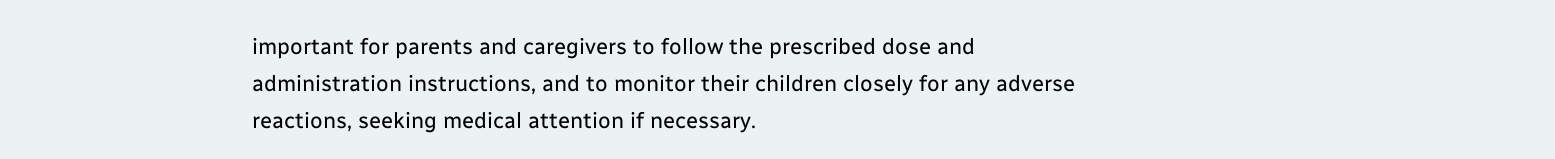important for parents and caregivers to follow the prescribed dose and administration instructions, and to monitor their children closely for any adverse reactions, seeking medical attention if necessary.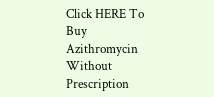Click HERE To Buy Azithromycin Without Prescription